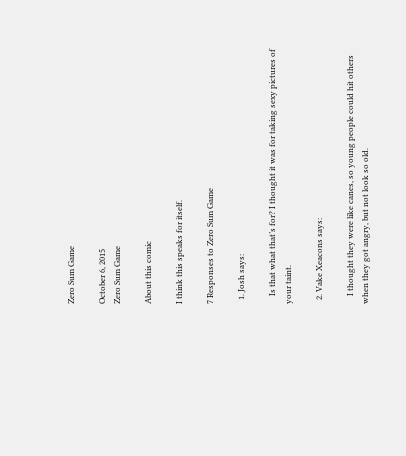Zero Sum Game

October 6, 2015
Zero Sum Game

About this comic

I think this speaks for itself.

7 Responses to Zero Sum Game

  1. Josh says:

    Is that what that’s for? I thought it was for taking sexy pictures of your taint.

  2. Vake Xeacons says:

    I thought they were like canes, so young people could hit others when they got angry, but not look so old.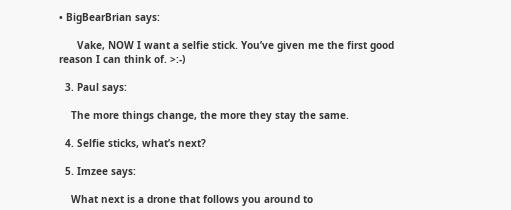• BigBearBrian says:

      Vake, NOW I want a selfie stick. You’ve given me the first good reason I can think of. >:-)

  3. Paul says:

    The more things change, the more they stay the same.

  4. Selfie sticks, what’s next?

  5. Imzee says:

    What next is a drone that follows you around to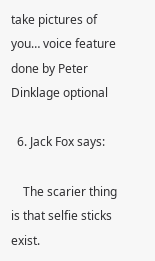take pictures of you… voice feature done by Peter Dinklage optional

  6. Jack Fox says:

    The scarier thing is that selfie sticks exist.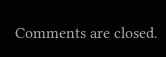Comments are closed.